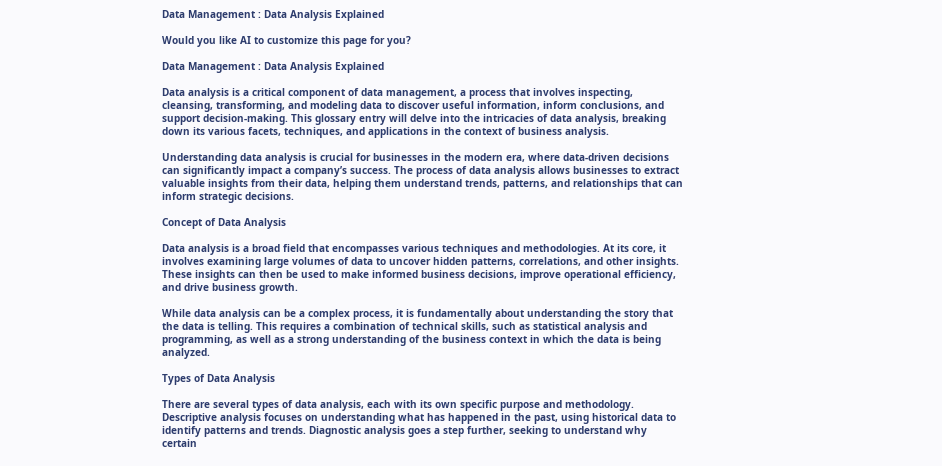Data Management : Data Analysis Explained

Would you like AI to customize this page for you?

Data Management : Data Analysis Explained

Data analysis is a critical component of data management, a process that involves inspecting, cleansing, transforming, and modeling data to discover useful information, inform conclusions, and support decision-making. This glossary entry will delve into the intricacies of data analysis, breaking down its various facets, techniques, and applications in the context of business analysis.

Understanding data analysis is crucial for businesses in the modern era, where data-driven decisions can significantly impact a company’s success. The process of data analysis allows businesses to extract valuable insights from their data, helping them understand trends, patterns, and relationships that can inform strategic decisions.

Concept of Data Analysis

Data analysis is a broad field that encompasses various techniques and methodologies. At its core, it involves examining large volumes of data to uncover hidden patterns, correlations, and other insights. These insights can then be used to make informed business decisions, improve operational efficiency, and drive business growth.

While data analysis can be a complex process, it is fundamentally about understanding the story that the data is telling. This requires a combination of technical skills, such as statistical analysis and programming, as well as a strong understanding of the business context in which the data is being analyzed.

Types of Data Analysis

There are several types of data analysis, each with its own specific purpose and methodology. Descriptive analysis focuses on understanding what has happened in the past, using historical data to identify patterns and trends. Diagnostic analysis goes a step further, seeking to understand why certain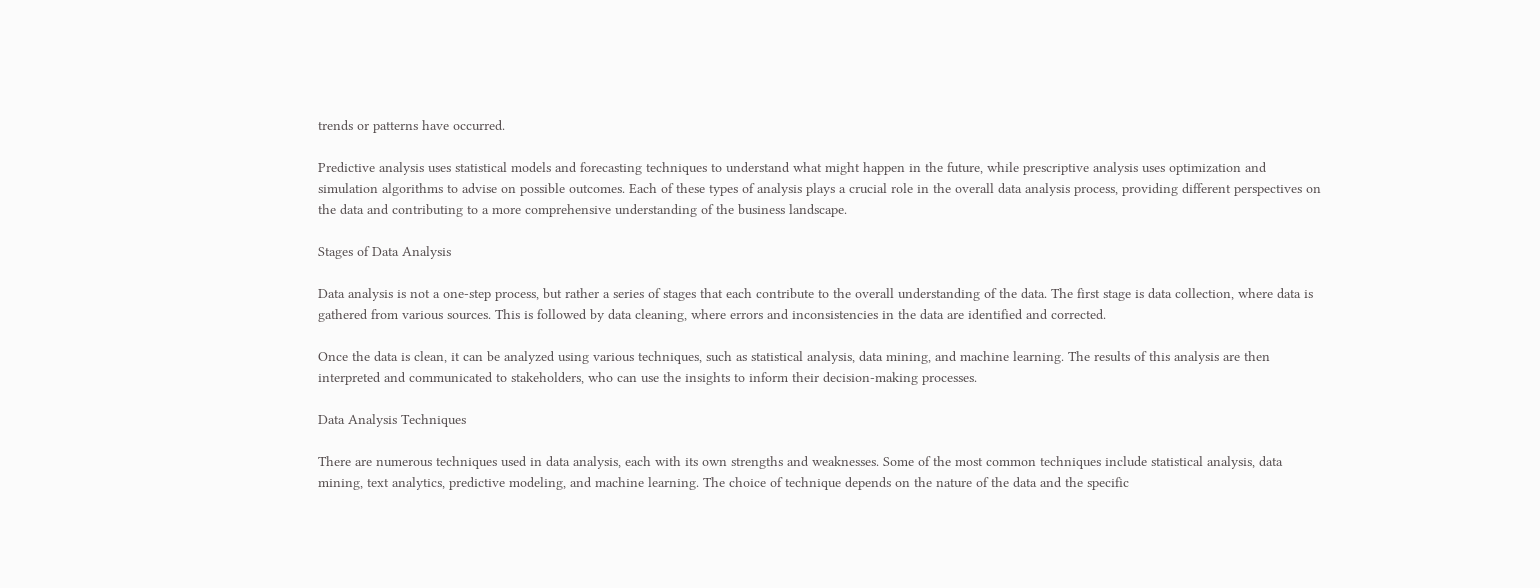trends or patterns have occurred.

Predictive analysis uses statistical models and forecasting techniques to understand what might happen in the future, while prescriptive analysis uses optimization and simulation algorithms to advise on possible outcomes. Each of these types of analysis plays a crucial role in the overall data analysis process, providing different perspectives on the data and contributing to a more comprehensive understanding of the business landscape.

Stages of Data Analysis

Data analysis is not a one-step process, but rather a series of stages that each contribute to the overall understanding of the data. The first stage is data collection, where data is gathered from various sources. This is followed by data cleaning, where errors and inconsistencies in the data are identified and corrected.

Once the data is clean, it can be analyzed using various techniques, such as statistical analysis, data mining, and machine learning. The results of this analysis are then interpreted and communicated to stakeholders, who can use the insights to inform their decision-making processes.

Data Analysis Techniques

There are numerous techniques used in data analysis, each with its own strengths and weaknesses. Some of the most common techniques include statistical analysis, data mining, text analytics, predictive modeling, and machine learning. The choice of technique depends on the nature of the data and the specific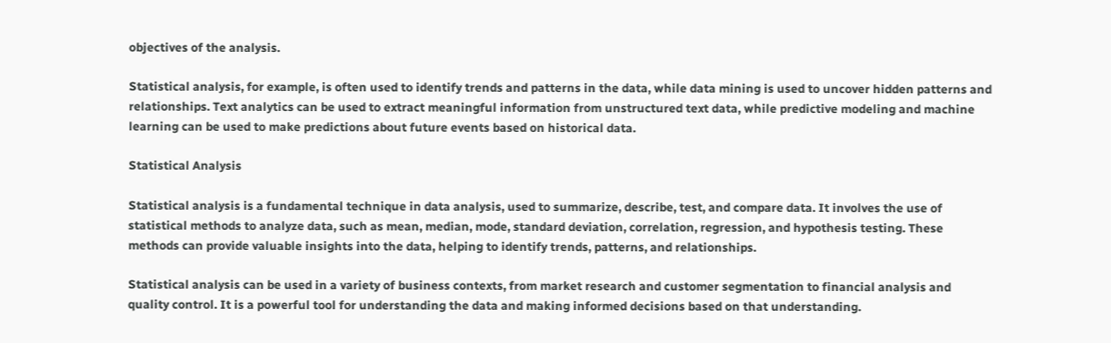objectives of the analysis.

Statistical analysis, for example, is often used to identify trends and patterns in the data, while data mining is used to uncover hidden patterns and relationships. Text analytics can be used to extract meaningful information from unstructured text data, while predictive modeling and machine learning can be used to make predictions about future events based on historical data.

Statistical Analysis

Statistical analysis is a fundamental technique in data analysis, used to summarize, describe, test, and compare data. It involves the use of statistical methods to analyze data, such as mean, median, mode, standard deviation, correlation, regression, and hypothesis testing. These methods can provide valuable insights into the data, helping to identify trends, patterns, and relationships.

Statistical analysis can be used in a variety of business contexts, from market research and customer segmentation to financial analysis and quality control. It is a powerful tool for understanding the data and making informed decisions based on that understanding.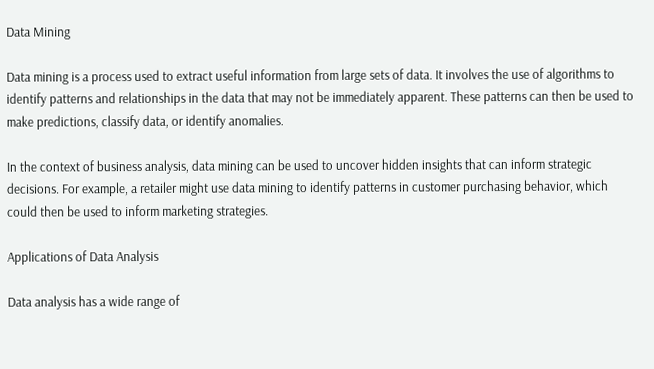Data Mining

Data mining is a process used to extract useful information from large sets of data. It involves the use of algorithms to identify patterns and relationships in the data that may not be immediately apparent. These patterns can then be used to make predictions, classify data, or identify anomalies.

In the context of business analysis, data mining can be used to uncover hidden insights that can inform strategic decisions. For example, a retailer might use data mining to identify patterns in customer purchasing behavior, which could then be used to inform marketing strategies.

Applications of Data Analysis

Data analysis has a wide range of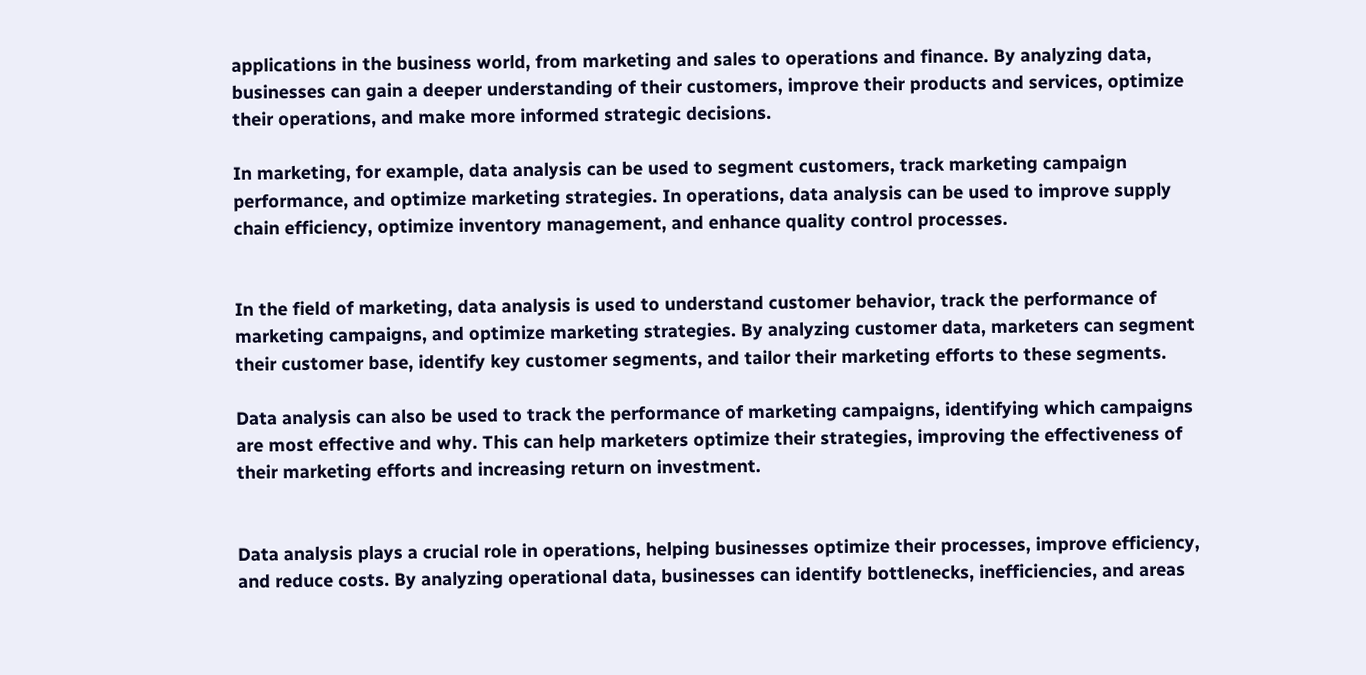applications in the business world, from marketing and sales to operations and finance. By analyzing data, businesses can gain a deeper understanding of their customers, improve their products and services, optimize their operations, and make more informed strategic decisions.

In marketing, for example, data analysis can be used to segment customers, track marketing campaign performance, and optimize marketing strategies. In operations, data analysis can be used to improve supply chain efficiency, optimize inventory management, and enhance quality control processes.


In the field of marketing, data analysis is used to understand customer behavior, track the performance of marketing campaigns, and optimize marketing strategies. By analyzing customer data, marketers can segment their customer base, identify key customer segments, and tailor their marketing efforts to these segments.

Data analysis can also be used to track the performance of marketing campaigns, identifying which campaigns are most effective and why. This can help marketers optimize their strategies, improving the effectiveness of their marketing efforts and increasing return on investment.


Data analysis plays a crucial role in operations, helping businesses optimize their processes, improve efficiency, and reduce costs. By analyzing operational data, businesses can identify bottlenecks, inefficiencies, and areas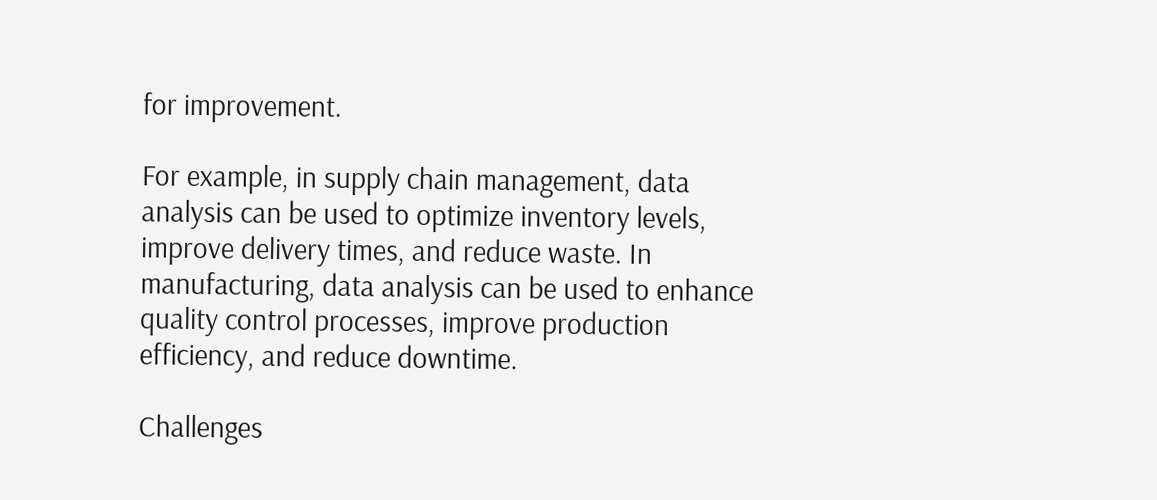for improvement.

For example, in supply chain management, data analysis can be used to optimize inventory levels, improve delivery times, and reduce waste. In manufacturing, data analysis can be used to enhance quality control processes, improve production efficiency, and reduce downtime.

Challenges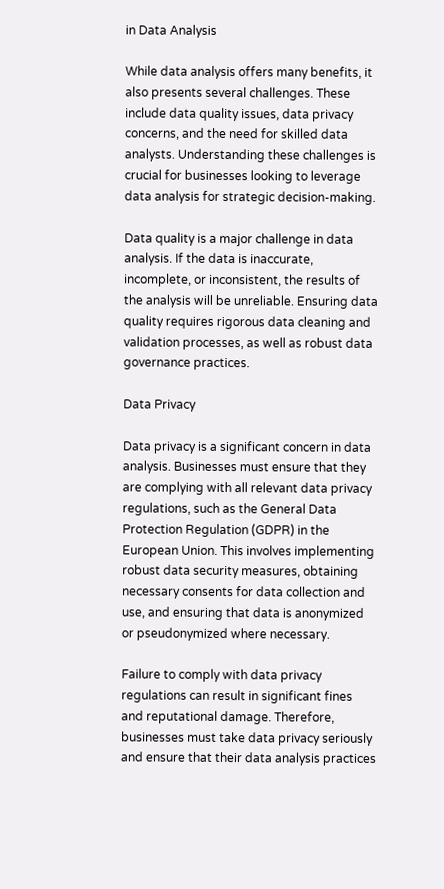in Data Analysis

While data analysis offers many benefits, it also presents several challenges. These include data quality issues, data privacy concerns, and the need for skilled data analysts. Understanding these challenges is crucial for businesses looking to leverage data analysis for strategic decision-making.

Data quality is a major challenge in data analysis. If the data is inaccurate, incomplete, or inconsistent, the results of the analysis will be unreliable. Ensuring data quality requires rigorous data cleaning and validation processes, as well as robust data governance practices.

Data Privacy

Data privacy is a significant concern in data analysis. Businesses must ensure that they are complying with all relevant data privacy regulations, such as the General Data Protection Regulation (GDPR) in the European Union. This involves implementing robust data security measures, obtaining necessary consents for data collection and use, and ensuring that data is anonymized or pseudonymized where necessary.

Failure to comply with data privacy regulations can result in significant fines and reputational damage. Therefore, businesses must take data privacy seriously and ensure that their data analysis practices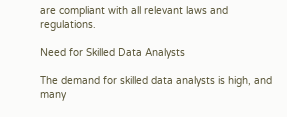are compliant with all relevant laws and regulations.

Need for Skilled Data Analysts

The demand for skilled data analysts is high, and many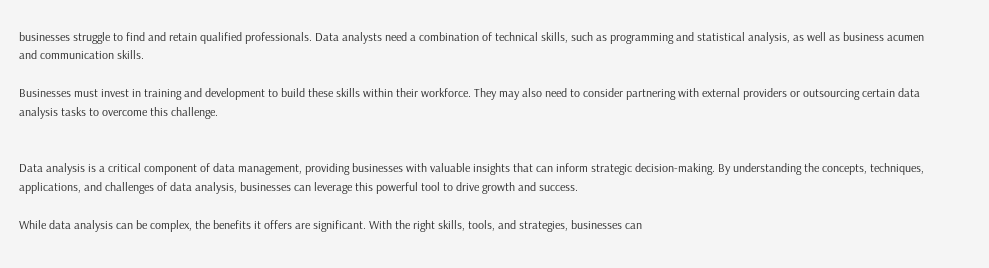businesses struggle to find and retain qualified professionals. Data analysts need a combination of technical skills, such as programming and statistical analysis, as well as business acumen and communication skills.

Businesses must invest in training and development to build these skills within their workforce. They may also need to consider partnering with external providers or outsourcing certain data analysis tasks to overcome this challenge.


Data analysis is a critical component of data management, providing businesses with valuable insights that can inform strategic decision-making. By understanding the concepts, techniques, applications, and challenges of data analysis, businesses can leverage this powerful tool to drive growth and success.

While data analysis can be complex, the benefits it offers are significant. With the right skills, tools, and strategies, businesses can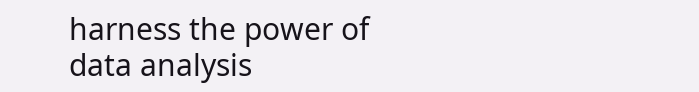harness the power of data analysis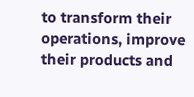to transform their operations, improve their products and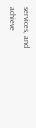services, and achieve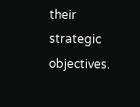their strategic objectives.